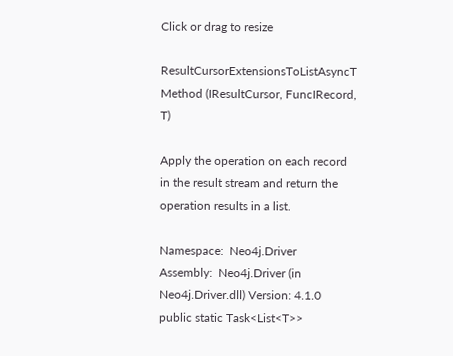Click or drag to resize

ResultCursorExtensionsToListAsyncT Method (IResultCursor, FuncIRecord, T)

Apply the operation on each record in the result stream and return the operation results in a list.

Namespace:  Neo4j.Driver
Assembly:  Neo4j.Driver (in Neo4j.Driver.dll) Version: 4.1.0
public static Task<List<T>>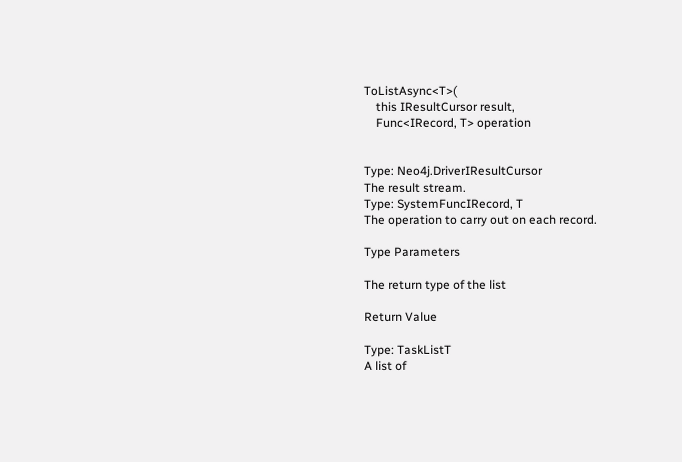ToListAsync<T>(
    this IResultCursor result,
    Func<IRecord, T> operation


Type: Neo4j.DriverIResultCursor
The result stream.
Type: SystemFuncIRecord, T
The operation to carry out on each record.

Type Parameters

The return type of the list

Return Value

Type: TaskListT
A list of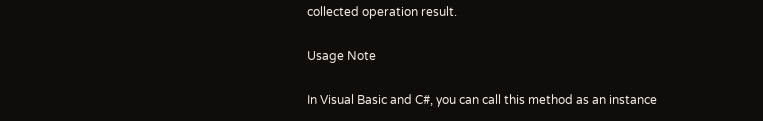collected operation result.

Usage Note

In Visual Basic and C#, you can call this method as an instance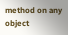method on any object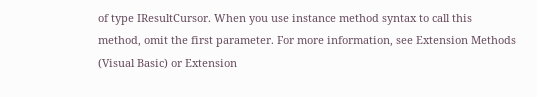of type IResultCursor. When you use instance method syntax to call this method, omit the first parameter. For more information, see Extension Methods (Visual Basic) or Extension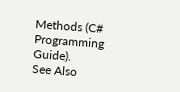Methods (C# Programming Guide).
See Also